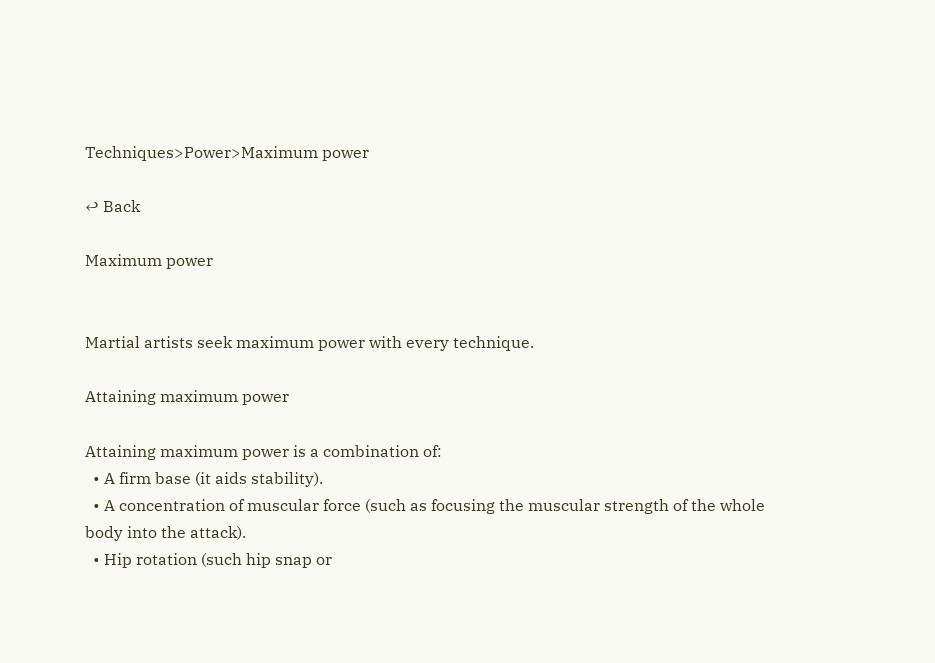Techniques>Power>Maximum power

↩ Back

Maximum power


Martial artists seek maximum power with every technique.

Attaining maximum power

Attaining maximum power is a combination of:
  • A firm base (it aids stability).
  • A concentration of muscular force (such as focusing the muscular strength of the whole body into the attack).
  • Hip rotation (such hip snap or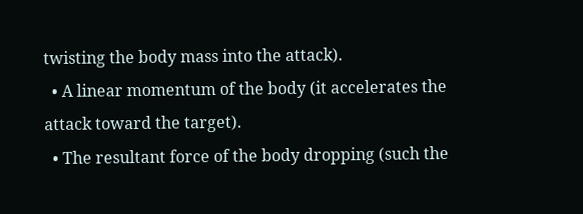twisting the body mass into the attack).
  • A linear momentum of the body (it accelerates the attack toward the target).
  • The resultant force of the body dropping (such the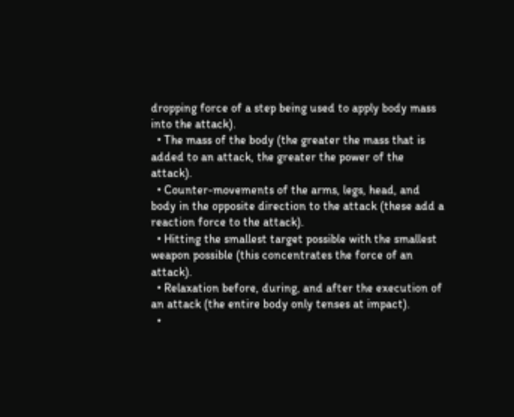dropping force of a step being used to apply body mass into the attack).
  • The mass of the body (the greater the mass that is added to an attack, the greater the power of the attack).
  • Counter-movements of the arms, legs, head, and body in the opposite direction to the attack (these add a reaction force to the attack).
  • Hitting the smallest target possible with the smallest weapon possible (this concentrates the force of an attack).
  • Relaxation before, during, and after the execution of an attack (the entire body only tenses at impact).
  •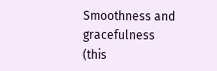Smoothness and gracefulness (this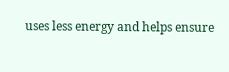uses less energy and helps ensure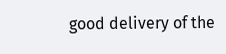good delivery of the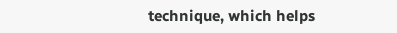technique, which helps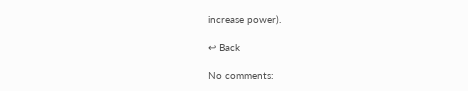increase power).

↩ Back

No comments: